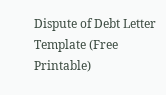Dispute of Debt Letter Template (Free Printable)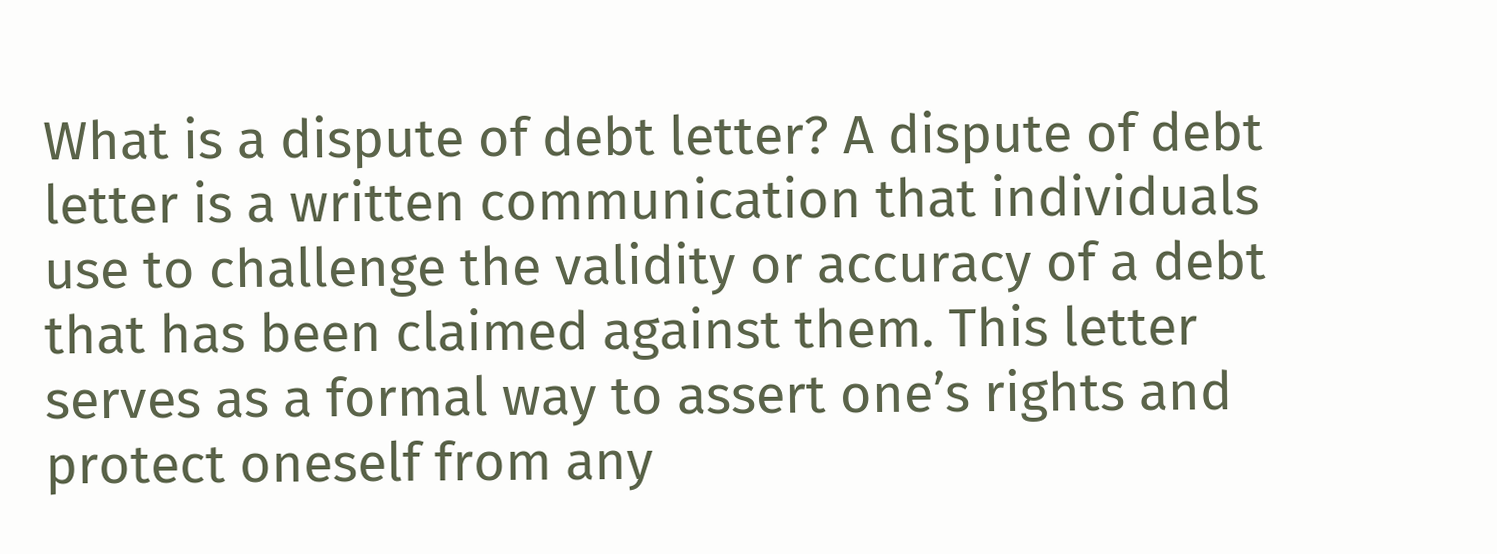What is a dispute of debt letter? A dispute of debt letter is a written communication that individuals use to challenge the validity or accuracy of a debt that has been claimed against them. This letter serves as a formal way to assert one’s rights and protect oneself from any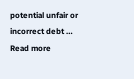potential unfair or incorrect debt … Read more